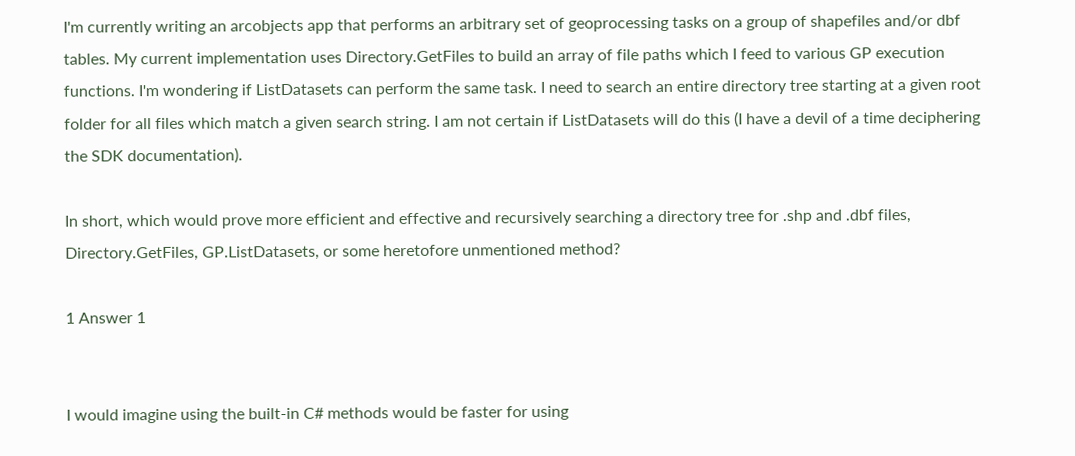I'm currently writing an arcobjects app that performs an arbitrary set of geoprocessing tasks on a group of shapefiles and/or dbf tables. My current implementation uses Directory.GetFiles to build an array of file paths which I feed to various GP execution functions. I'm wondering if ListDatasets can perform the same task. I need to search an entire directory tree starting at a given root folder for all files which match a given search string. I am not certain if ListDatasets will do this (I have a devil of a time deciphering the SDK documentation).

In short, which would prove more efficient and effective and recursively searching a directory tree for .shp and .dbf files, Directory.GetFiles, GP.ListDatasets, or some heretofore unmentioned method?

1 Answer 1


I would imagine using the built-in C# methods would be faster for using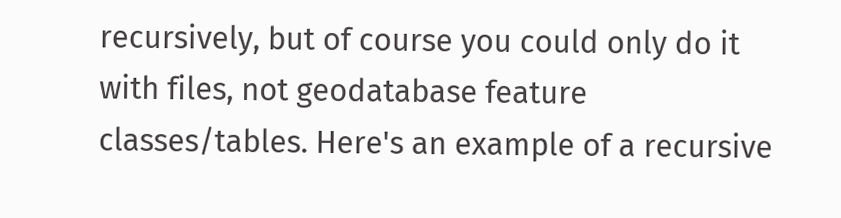recursively, but of course you could only do it with files, not geodatabase feature classes/tables. Here's an example of a recursive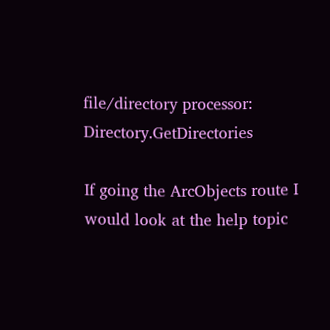file/directory processor: Directory.GetDirectories

If going the ArcObjects route I would look at the help topic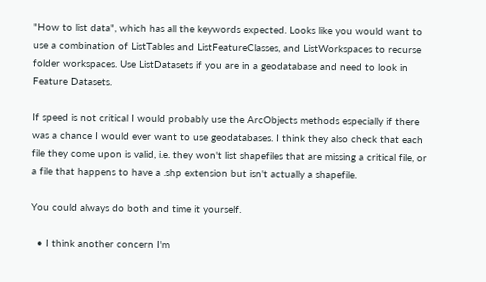"How to list data", which has all the keywords expected. Looks like you would want to use a combination of ListTables and ListFeatureClasses, and ListWorkspaces to recurse folder workspaces. Use ListDatasets if you are in a geodatabase and need to look in Feature Datasets.

If speed is not critical I would probably use the ArcObjects methods especially if there was a chance I would ever want to use geodatabases. I think they also check that each file they come upon is valid, i.e. they won't list shapefiles that are missing a critical file, or a file that happens to have a .shp extension but isn't actually a shapefile.

You could always do both and time it yourself.

  • I think another concern I'm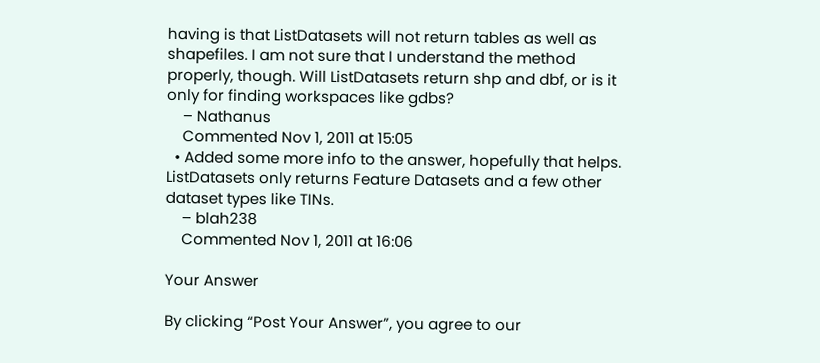having is that ListDatasets will not return tables as well as shapefiles. I am not sure that I understand the method properly, though. Will ListDatasets return shp and dbf, or is it only for finding workspaces like gdbs?
    – Nathanus
    Commented Nov 1, 2011 at 15:05
  • Added some more info to the answer, hopefully that helps. ListDatasets only returns Feature Datasets and a few other dataset types like TINs.
    – blah238
    Commented Nov 1, 2011 at 16:06

Your Answer

By clicking “Post Your Answer”, you agree to our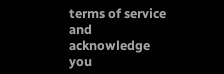terms of service and acknowledge you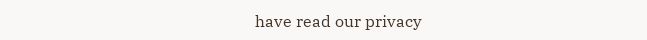have read our privacy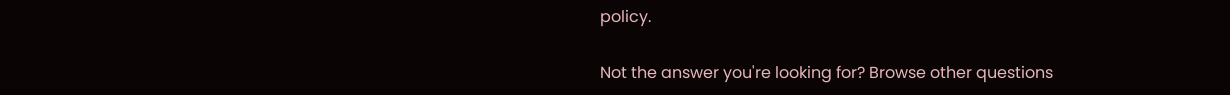policy.

Not the answer you're looking for? Browse other questions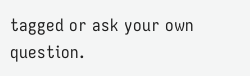tagged or ask your own question.